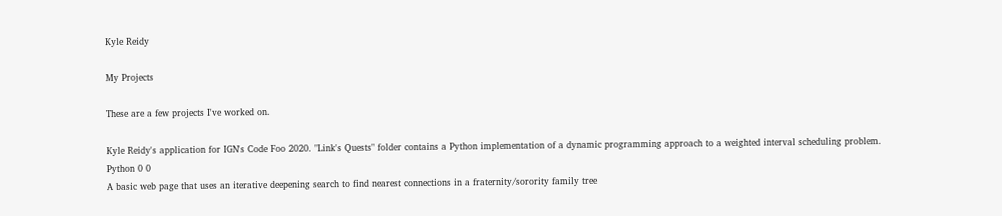Kyle Reidy

My Projects

These are a few projects I've worked on.

Kyle Reidy's application for IGN's Code Foo 2020. "Link's Quests" folder contains a Python implementation of a dynamic programming approach to a weighted interval scheduling problem.
Python 0 0
A basic web page that uses an iterative deepening search to find nearest connections in a fraternity/sorority family tree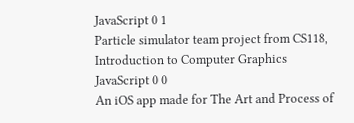JavaScript 0 1
Particle simulator team project from CS118, Introduction to Computer Graphics
JavaScript 0 0
An iOS app made for The Art and Process of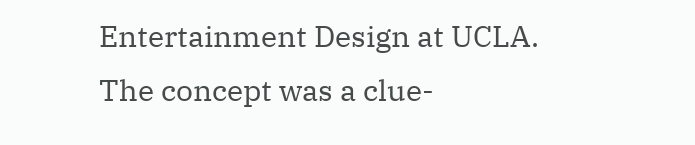Entertainment Design at UCLA. The concept was a clue-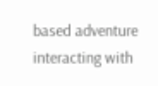based adventure interacting with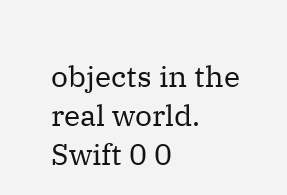objects in the real world.
Swift 0 0